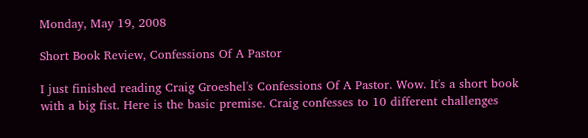Monday, May 19, 2008

Short Book Review, Confessions Of A Pastor

I just finished reading Craig Groeshel's Confessions Of A Pastor. Wow. It's a short book with a big fist. Here is the basic premise. Craig confesses to 10 different challenges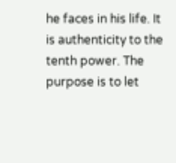he faces in his life. It is authenticity to the tenth power. The purpose is to let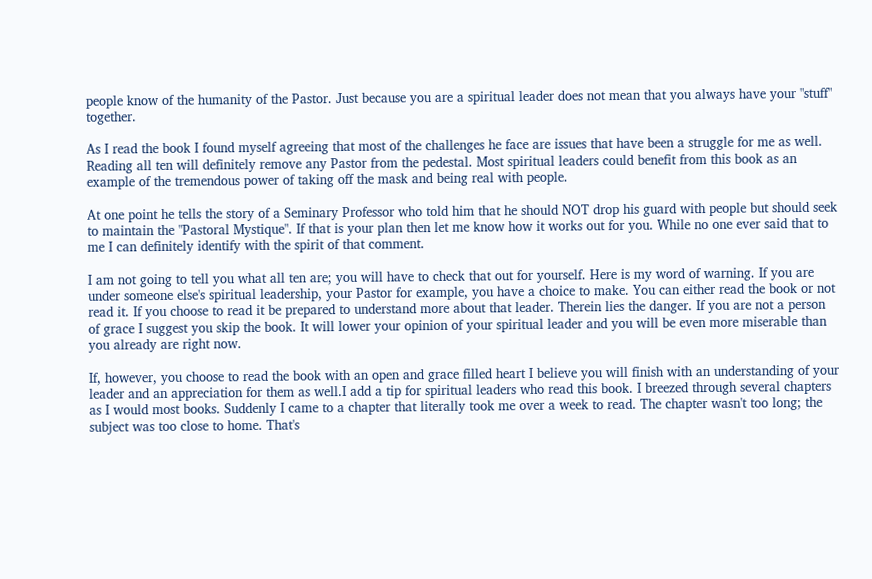people know of the humanity of the Pastor. Just because you are a spiritual leader does not mean that you always have your "stuff" together.

As I read the book I found myself agreeing that most of the challenges he face are issues that have been a struggle for me as well. Reading all ten will definitely remove any Pastor from the pedestal. Most spiritual leaders could benefit from this book as an example of the tremendous power of taking off the mask and being real with people.

At one point he tells the story of a Seminary Professor who told him that he should NOT drop his guard with people but should seek to maintain the "Pastoral Mystique". If that is your plan then let me know how it works out for you. While no one ever said that to me I can definitely identify with the spirit of that comment.

I am not going to tell you what all ten are; you will have to check that out for yourself. Here is my word of warning. If you are under someone else's spiritual leadership, your Pastor for example, you have a choice to make. You can either read the book or not read it. If you choose to read it be prepared to understand more about that leader. Therein lies the danger. If you are not a person of grace I suggest you skip the book. It will lower your opinion of your spiritual leader and you will be even more miserable than you already are right now.

If, however, you choose to read the book with an open and grace filled heart I believe you will finish with an understanding of your leader and an appreciation for them as well.I add a tip for spiritual leaders who read this book. I breezed through several chapters as I would most books. Suddenly I came to a chapter that literally took me over a week to read. The chapter wasn't too long; the subject was too close to home. That's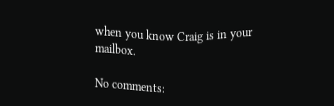when you know Craig is in your mailbox.

No comments: